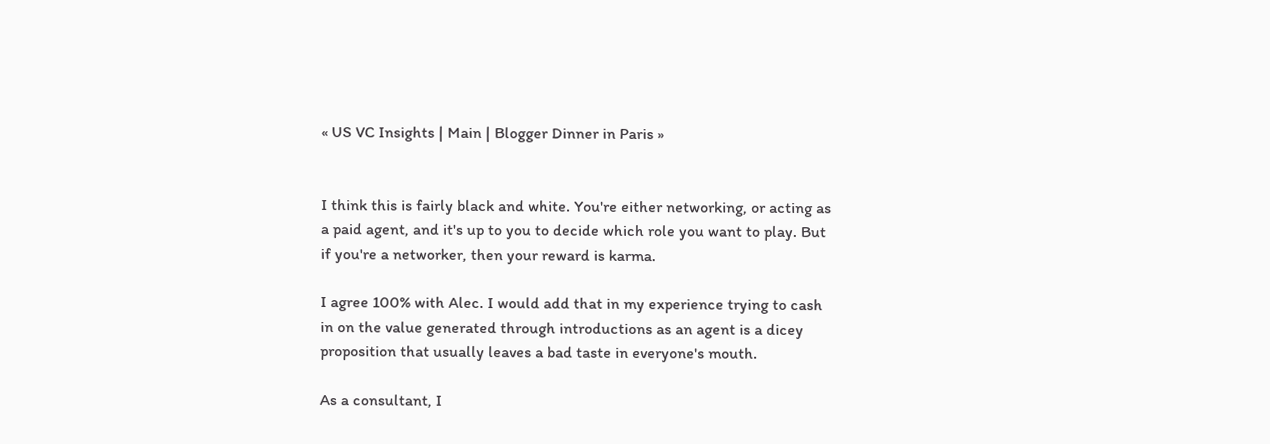« US VC Insights | Main | Blogger Dinner in Paris »


I think this is fairly black and white. You're either networking, or acting as a paid agent, and it's up to you to decide which role you want to play. But if you're a networker, then your reward is karma.

I agree 100% with Alec. I would add that in my experience trying to cash in on the value generated through introductions as an agent is a dicey proposition that usually leaves a bad taste in everyone's mouth.

As a consultant, I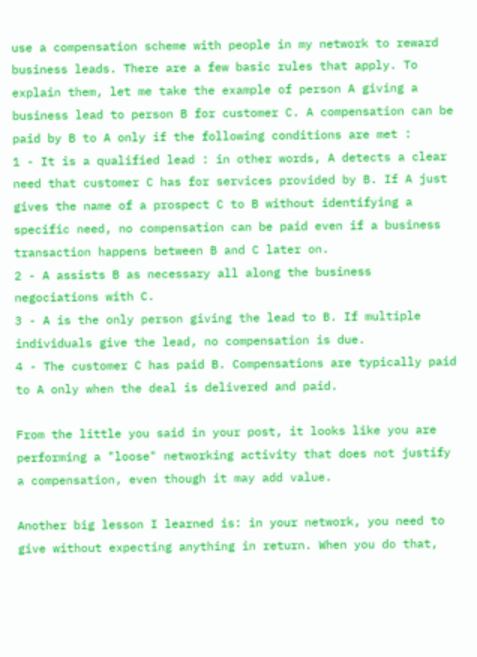use a compensation scheme with people in my network to reward business leads. There are a few basic rules that apply. To explain them, let me take the example of person A giving a business lead to person B for customer C. A compensation can be paid by B to A only if the following conditions are met :
1 - It is a qualified lead : in other words, A detects a clear need that customer C has for services provided by B. If A just gives the name of a prospect C to B without identifying a specific need, no compensation can be paid even if a business transaction happens between B and C later on.
2 - A assists B as necessary all along the business negociations with C.
3 - A is the only person giving the lead to B. If multiple individuals give the lead, no compensation is due.
4 - The customer C has paid B. Compensations are typically paid to A only when the deal is delivered and paid.

From the little you said in your post, it looks like you are performing a "loose" networking activity that does not justify a compensation, even though it may add value.

Another big lesson I learned is: in your network, you need to give without expecting anything in return. When you do that,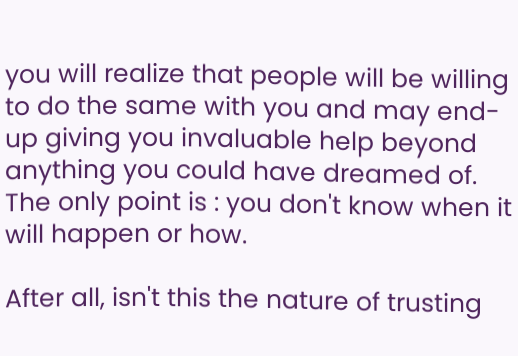you will realize that people will be willing to do the same with you and may end-up giving you invaluable help beyond anything you could have dreamed of. The only point is : you don't know when it will happen or how.

After all, isn't this the nature of trusting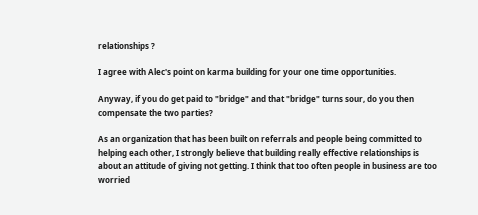relationships ?

I agree with Alec's point on karma building for your one time opportunities.

Anyway, if you do get paid to "bridge" and that "bridge" turns sour, do you then compensate the two parties?

As an organization that has been built on referrals and people being committed to helping each other, I strongly believe that building really effective relationships is about an attitude of giving not getting. I think that too often people in business are too worried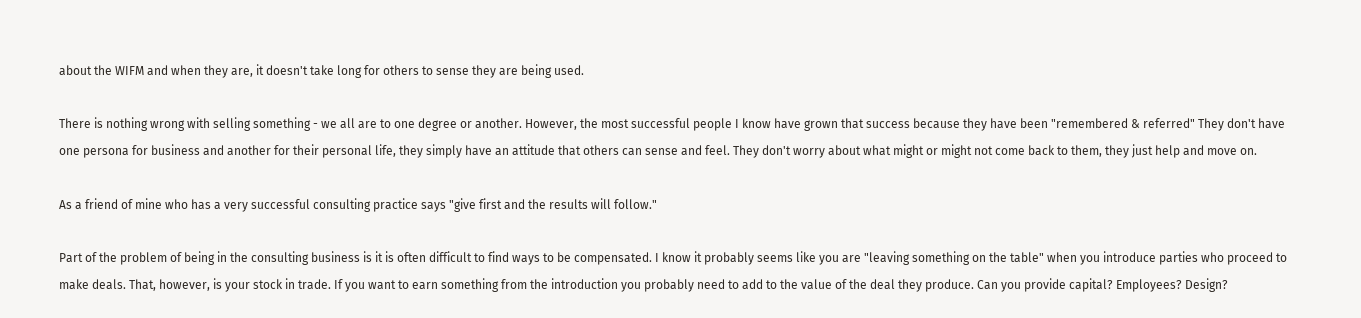about the WIFM and when they are, it doesn't take long for others to sense they are being used.

There is nothing wrong with selling something - we all are to one degree or another. However, the most successful people I know have grown that success because they have been "remembered & referred" They don't have one persona for business and another for their personal life, they simply have an attitude that others can sense and feel. They don't worry about what might or might not come back to them, they just help and move on.

As a friend of mine who has a very successful consulting practice says "give first and the results will follow."

Part of the problem of being in the consulting business is it is often difficult to find ways to be compensated. I know it probably seems like you are "leaving something on the table" when you introduce parties who proceed to make deals. That, however, is your stock in trade. If you want to earn something from the introduction you probably need to add to the value of the deal they produce. Can you provide capital? Employees? Design?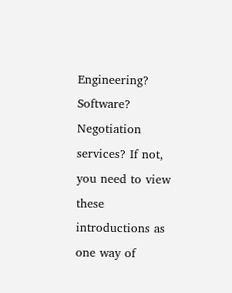Engineering? Software? Negotiation services? If not, you need to view these introductions as one way of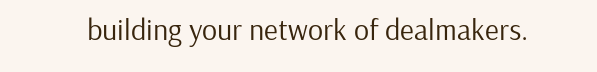building your network of dealmakers.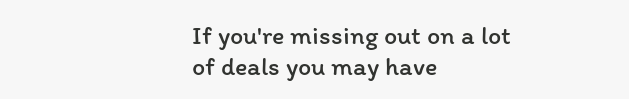If you're missing out on a lot of deals you may have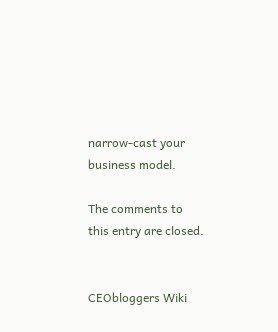narrow-cast your business model.

The comments to this entry are closed.


CEObloggers Wiki